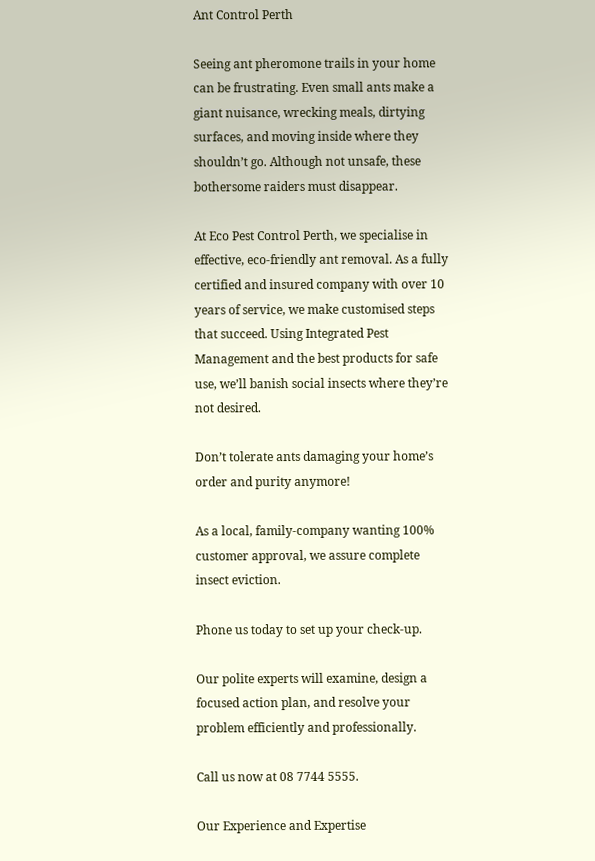Ant Control Perth

Seeing ant pheromone trails in your home can be frustrating. Even small ants make a giant nuisance, wrecking meals, dirtying surfaces, and moving inside where they shouldn’t go. Although not unsafe, these bothersome raiders must disappear.

At Eco Pest Control Perth, we specialise in effective, eco-friendly ant removal. As a fully certified and insured company with over 10 years of service, we make customised steps that succeed. Using Integrated Pest Management and the best products for safe use, we’ll banish social insects where they’re not desired.

Don’t tolerate ants damaging your home’s order and purity anymore!

As a local, family-company wanting 100% customer approval, we assure complete insect eviction.

Phone us today to set up your check-up.

Our polite experts will examine, design a focused action plan, and resolve your problem efficiently and professionally.

Call us now at 08 7744 5555.

Our Experience and Expertise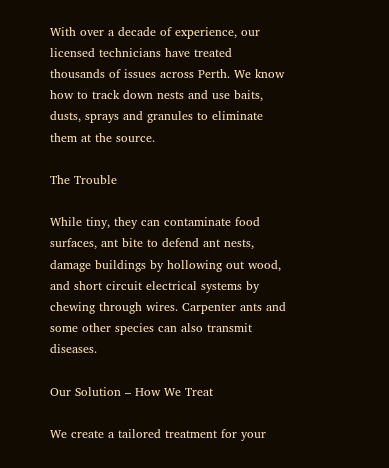With over a decade of experience, our licensed technicians have treated thousands of issues across Perth. We know how to track down nests and use baits, dusts, sprays and granules to eliminate them at the source.

The Trouble

While tiny, they can contaminate food surfaces, ant bite to defend ant nests, damage buildings by hollowing out wood, and short circuit electrical systems by chewing through wires. Carpenter ants and some other species can also transmit diseases.

Our Solution – How We Treat

We create a tailored treatment for your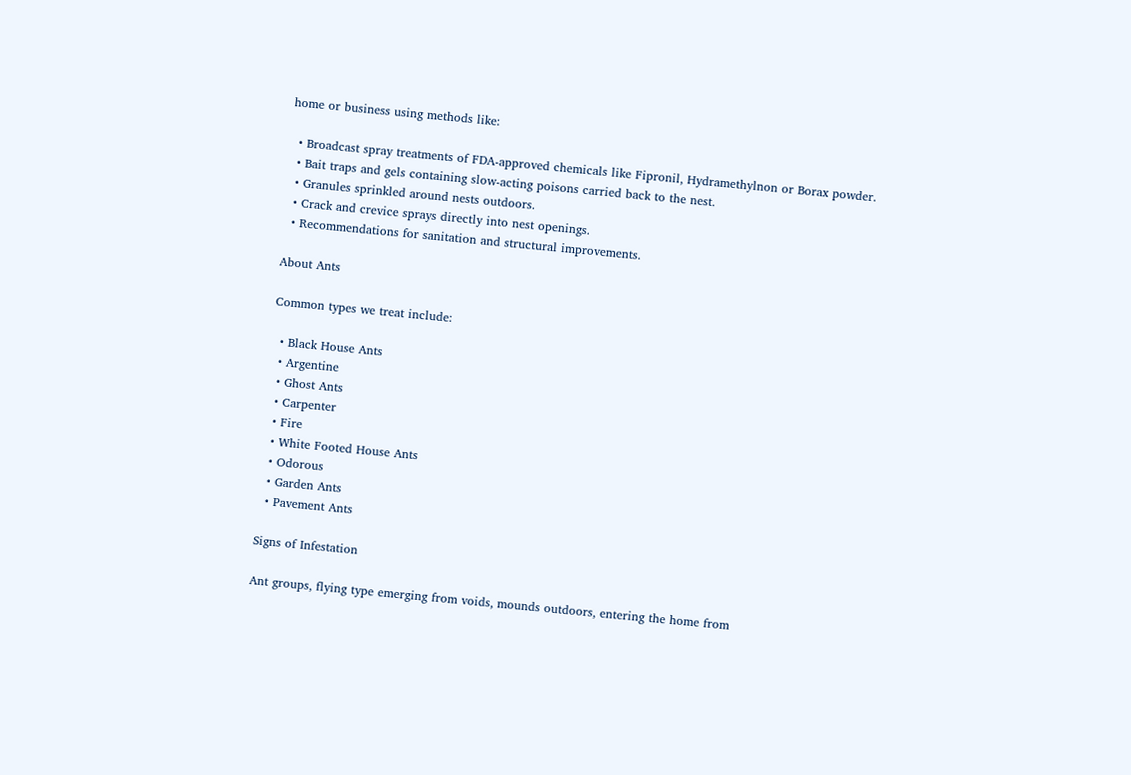home or business using methods like:

  • Broadcast spray treatments of FDA-approved chemicals like Fipronil, Hydramethylnon or Borax powder.
  • Bait traps and gels containing slow-acting poisons carried back to the nest.
  • Granules sprinkled around nests outdoors.
  • Crack and crevice sprays directly into nest openings.
  • Recommendations for sanitation and structural improvements.

About Ants

Common types we treat include:

  • Black House Ants
  • Argentine
  • Ghost Ants
  • Carpenter
  • Fire
  • White Footed House Ants
  • Odorous
  • Garden Ants
  • Pavement Ants

Signs of Infestation

Ant groups, flying type emerging from voids, mounds outdoors, entering the home from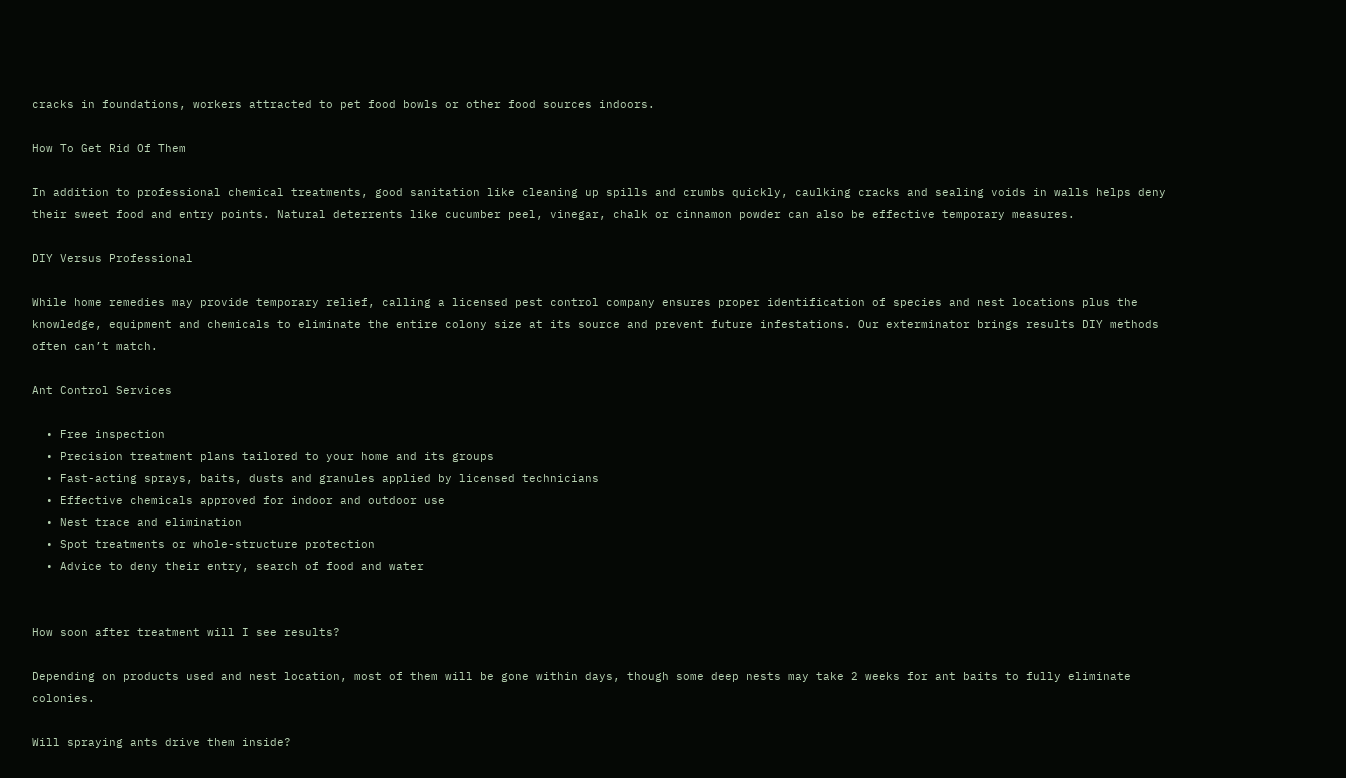cracks in foundations, workers attracted to pet food bowls or other food sources indoors.

How To Get Rid Of Them

In addition to professional chemical treatments, good sanitation like cleaning up spills and crumbs quickly, caulking cracks and sealing voids in walls helps deny their sweet food and entry points. Natural deterrents like cucumber peel, vinegar, chalk or cinnamon powder can also be effective temporary measures.

DIY Versus Professional

While home remedies may provide temporary relief, calling a licensed pest control company ensures proper identification of species and nest locations plus the knowledge, equipment and chemicals to eliminate the entire colony size at its source and prevent future infestations. Our exterminator brings results DIY methods often can’t match.

Ant Control Services

  • Free inspection
  • Precision treatment plans tailored to your home and its groups
  • Fast-acting sprays, baits, dusts and granules applied by licensed technicians
  • Effective chemicals approved for indoor and outdoor use
  • Nest trace and elimination
  • Spot treatments or whole-structure protection
  • Advice to deny their entry, search of food and water


How soon after treatment will I see results?

Depending on products used and nest location, most of them will be gone within days, though some deep nests may take 2 weeks for ant baits to fully eliminate colonies.

Will spraying ants drive them inside?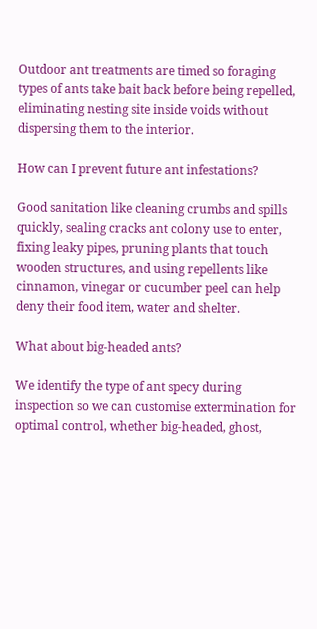Outdoor ant treatments are timed so foraging types of ants take bait back before being repelled, eliminating nesting site inside voids without dispersing them to the interior.

How can I prevent future ant infestations?

Good sanitation like cleaning crumbs and spills quickly, sealing cracks ant colony use to enter, fixing leaky pipes, pruning plants that touch wooden structures, and using repellents like cinnamon, vinegar or cucumber peel can help deny their food item, water and shelter.

What about big-headed ants?

We identify the type of ant specy during inspection so we can customise extermination for optimal control, whether big-headed, ghost,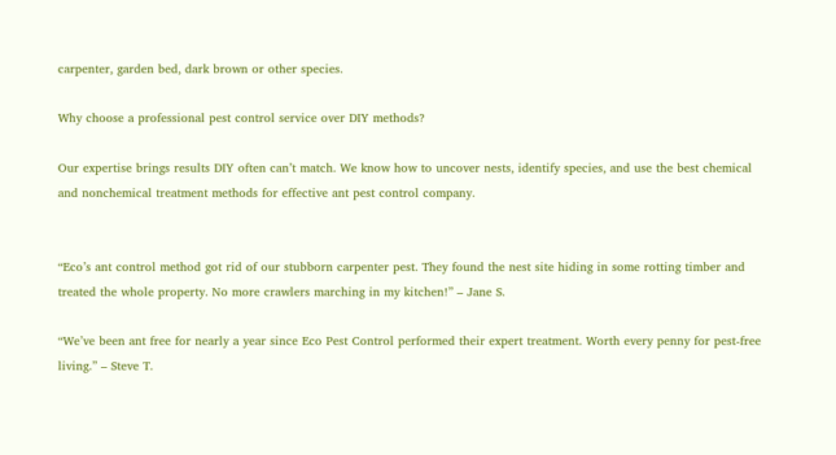carpenter, garden bed, dark brown or other species.

Why choose a professional pest control service over DIY methods?

Our expertise brings results DIY often can’t match. We know how to uncover nests, identify species, and use the best chemical and nonchemical treatment methods for effective ant pest control company.


“Eco’s ant control method got rid of our stubborn carpenter pest. They found the nest site hiding in some rotting timber and treated the whole property. No more crawlers marching in my kitchen!” – Jane S.

“We’ve been ant free for nearly a year since Eco Pest Control performed their expert treatment. Worth every penny for pest-free living.” – Steve T.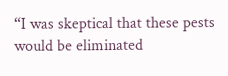“I was skeptical that these pests would be eliminated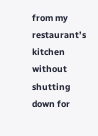from my restaurant’s kitchen without shutting down for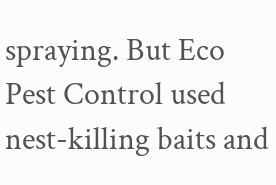spraying. But Eco Pest Control used nest-killing baits and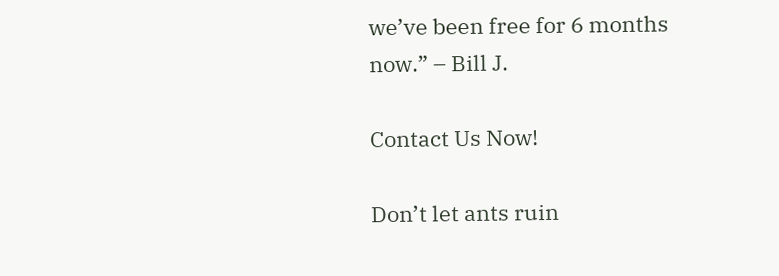we’ve been free for 6 months now.” – Bill J.

Contact Us Now!

Don’t let ants ruin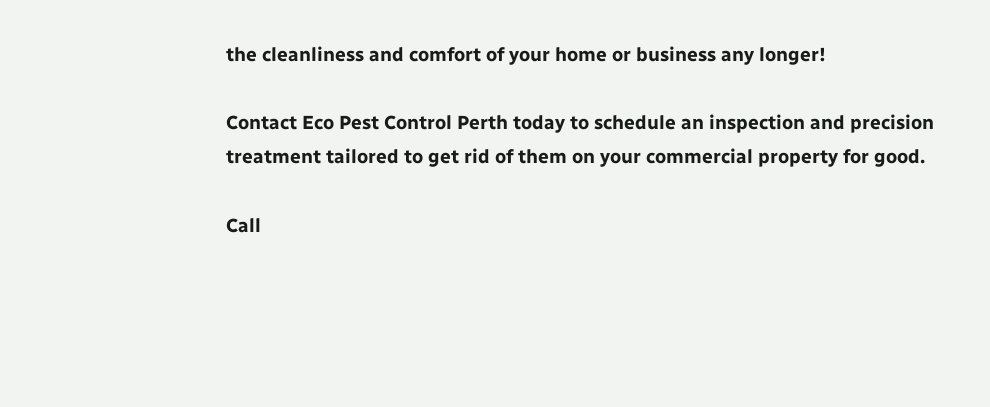the cleanliness and comfort of your home or business any longer!

Contact Eco Pest Control Perth today to schedule an inspection and precision treatment tailored to get rid of them on your commercial property for good.

Call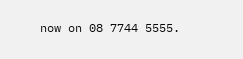now on 08 7744 5555.